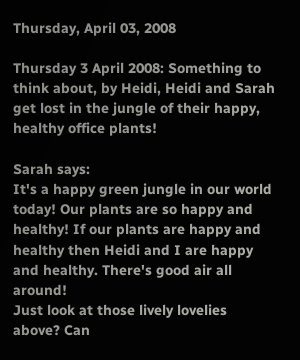Thursday, April 03, 2008

Thursday 3 April 2008: Something to think about, by Heidi, Heidi and Sarah get lost in the jungle of their happy, healthy office plants!

Sarah says:
It's a happy green jungle in our world today! Our plants are so happy and healthy! If our plants are happy and healthy then Heidi and I are happy and healthy. There's good air all around!
Just look at those lively lovelies above? Can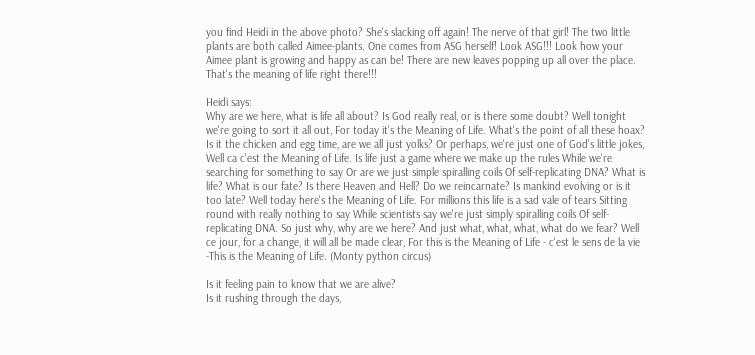you find Heidi in the above photo? She's slacking off again! The nerve of that girl! The two little plants are both called Aimee-plants. One comes from ASG herself! Look ASG!!! Look how your Aimee plant is growing and happy as can be! There are new leaves popping up all over the place. That's the meaning of life right there!!!

Heidi says:
Why are we here, what is life all about? Is God really real, or is there some doubt? Well tonight we're going to sort it all out, For today it's the Meaning of Life. What's the point of all these hoax? Is it the chicken and egg time, are we all just yolks? Or perhaps, we're just one of God's little jokes, Well ca c'est the Meaning of Life. Is life just a game where we make up the rules While we're searching for something to say Or are we just simple spiralling coils Of self-replicating DNA? What is life? What is our fate? Is there Heaven and Hell? Do we reincarnate? Is mankind evolving or is it too late? Well today here's the Meaning of Life. For millions this life is a sad vale of tears Sitting round with really nothing to say While scientists say we're just simply spiralling coils Of self-replicating DNA. So just why, why are we here? And just what, what, what, what do we fear? Well ce jour, for a change, it will all be made clear, For this is the Meaning of Life - c'est le sens de la vie -This is the Meaning of Life. (Monty python circus)

Is it feeling pain to know that we are alive?
Is it rushing through the days,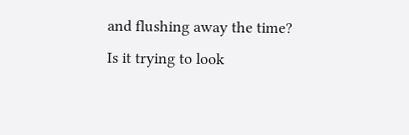and flushing away the time?
Is it trying to look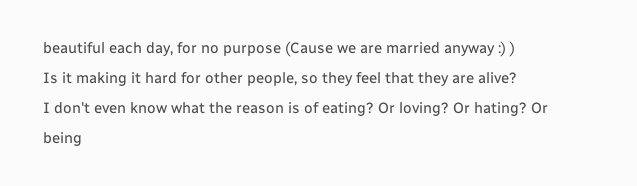beautiful each day, for no purpose (Cause we are married anyway :) )
Is it making it hard for other people, so they feel that they are alive?
I don't even know what the reason is of eating? Or loving? Or hating? Or being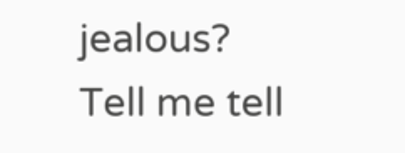jealous?
Tell me tell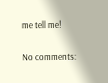me tell me!

No comments: